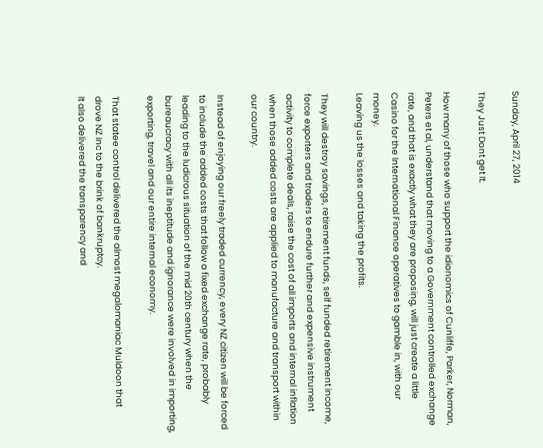Sunday, April 27, 2014

They Just Dont get It.

How many of those who support the idionomics of Cunliffe, Parker, Norman, Peters et al, understand that moving to a Government controlled exchange rate, and that is exactly what they are proposing, will just create a little Casino for the International Finance operatives to gamble in, with our money.
Leaving us the losses and taking the profits.

They will destroy savings, retirement funds, self funded retirement income, force exporters and traders to endure further and expensive instrument activity to complete deals, raise the cost of all imports and internal inflation when those added costs are applied to manufacture and transport within our country.

Instead of enjoying our freely traded currency, every NZ citizen will be forced to include the added costs that follow a fixed exchange rate, probably leading to the ludicrous situation of the mid 20th century when the bureaucracy with all its ineptitude and ignorance were involved in importing, exporting, travel and our entire internal economy.

That statee control delivered the almost megalomaniac Muldoon that drove NZ Inc to the brink of bankruptcy.
It also delivered the transparency and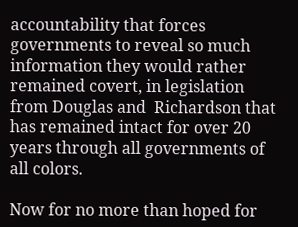accountability that forces governments to reveal so much information they would rather remained covert, in legislation  from Douglas and  Richardson that has remained intact for over 20 years through all governments of all colors.

Now for no more than hoped for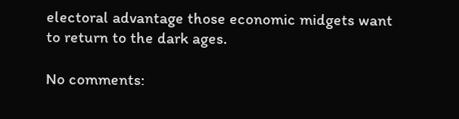electoral advantage those economic midgets want to return to the dark ages.

No comments: